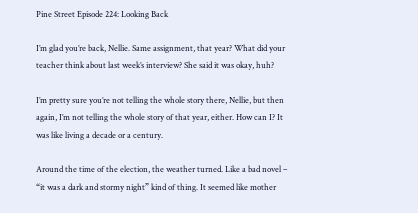Pine Street Episode 224: Looking Back

I’m glad you’re back, Nellie. Same assignment, that year? What did your teacher think about last week’s interview? She said it was okay, huh?

I’m pretty sure you’re not telling the whole story there, Nellie, but then again, I’m not telling the whole story of that year, either. How can I? It was like living a decade or a century.

Around the time of the election, the weather turned. Like a bad novel – “it was a dark and stormy night” kind of thing. It seemed like mother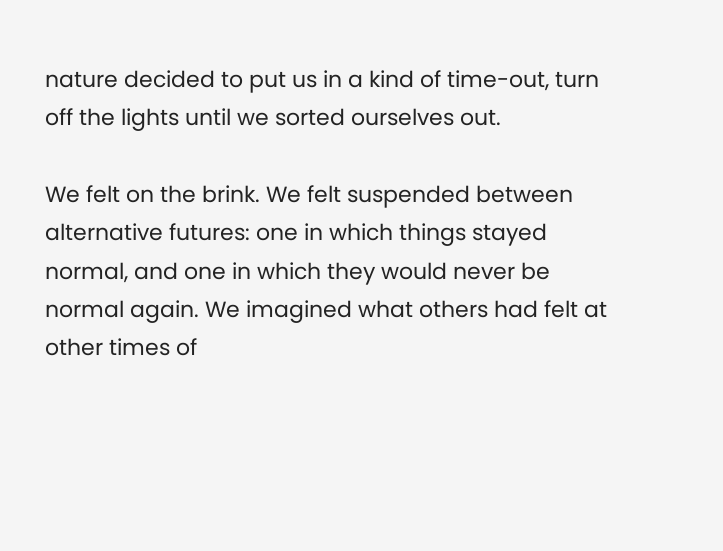nature decided to put us in a kind of time-out, turn off the lights until we sorted ourselves out.

We felt on the brink. We felt suspended between alternative futures: one in which things stayed normal, and one in which they would never be normal again. We imagined what others had felt at other times of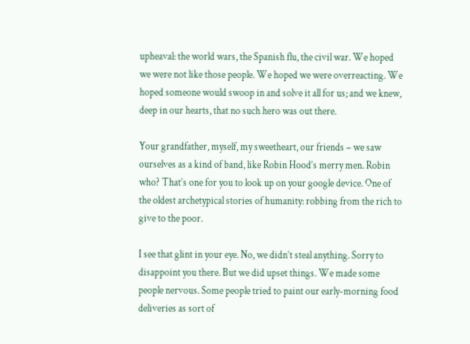upheaval: the world wars, the Spanish flu, the civil war. We hoped we were not like those people. We hoped we were overreacting. We hoped someone would swoop in and solve it all for us; and we knew, deep in our hearts, that no such hero was out there.

Your grandfather, myself, my sweetheart, our friends – we saw ourselves as a kind of band, like Robin Hood’s merry men. Robin who? That’s one for you to look up on your google device. One of the oldest archetypical stories of humanity: robbing from the rich to give to the poor.

I see that glint in your eye. No, we didn’t steal anything. Sorry to disappoint you there. But we did upset things. We made some people nervous. Some people tried to paint our early-morning food deliveries as sort of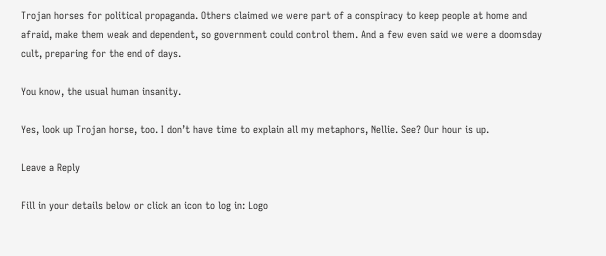Trojan horses for political propaganda. Others claimed we were part of a conspiracy to keep people at home and afraid, make them weak and dependent, so government could control them. And a few even said we were a doomsday cult, preparing for the end of days.

You know, the usual human insanity.

Yes, look up Trojan horse, too. I don’t have time to explain all my metaphors, Nellie. See? Our hour is up.

Leave a Reply

Fill in your details below or click an icon to log in: Logo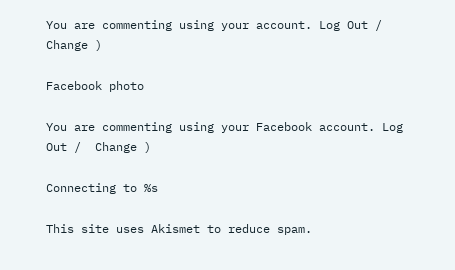You are commenting using your account. Log Out /  Change )

Facebook photo

You are commenting using your Facebook account. Log Out /  Change )

Connecting to %s

This site uses Akismet to reduce spam.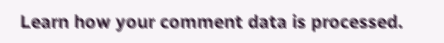Learn how your comment data is processed.